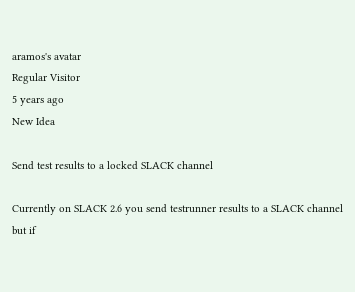aramos's avatar
Regular Visitor
5 years ago
New Idea

Send test results to a locked SLACK channel

Currently on SLACK 2.6 you send testrunner results to a SLACK channel but if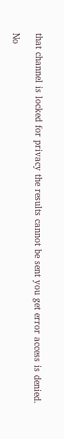that channel is locked for privacy the results cannot be sent you get error access is denied.

No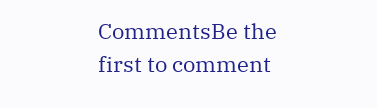CommentsBe the first to comment